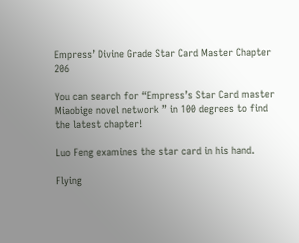Empress’ Divine Grade Star Card Master Chapter 206

You can search for “Empress’s Star Card master Miaobige novel network ” in 100 degrees to find the latest chapter!

Luo Feng examines the star card in his hand.

Flying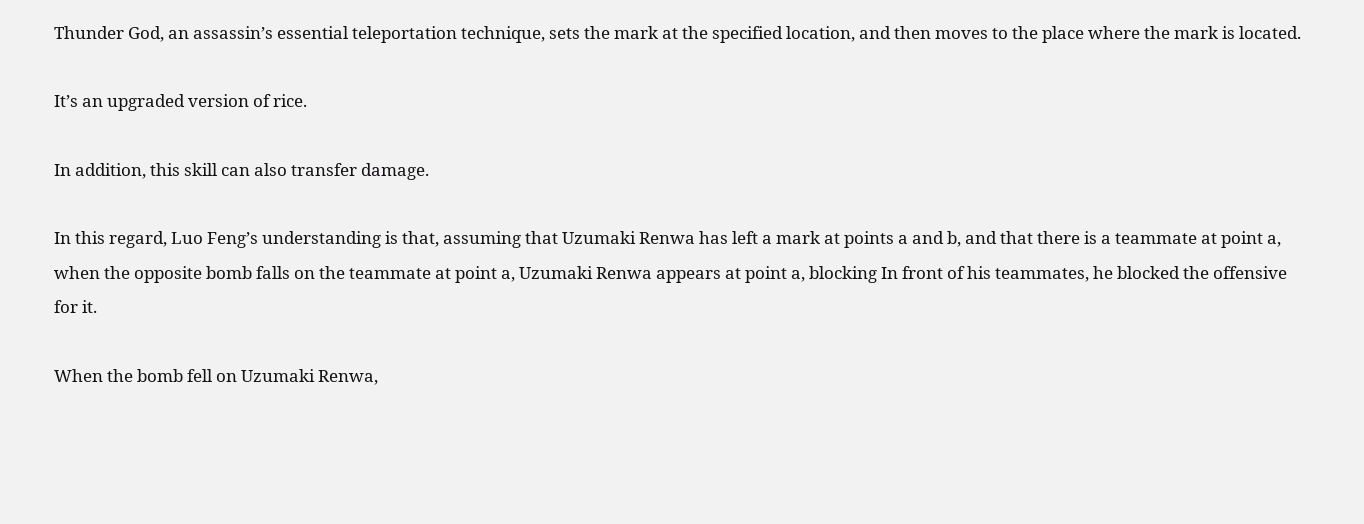Thunder God, an assassin’s essential teleportation technique, sets the mark at the specified location, and then moves to the place where the mark is located.

It’s an upgraded version of rice.

In addition, this skill can also transfer damage.

In this regard, Luo Feng’s understanding is that, assuming that Uzumaki Renwa has left a mark at points a and b, and that there is a teammate at point a, when the opposite bomb falls on the teammate at point a, Uzumaki Renwa appears at point a, blocking In front of his teammates, he blocked the offensive for it.

When the bomb fell on Uzumaki Renwa,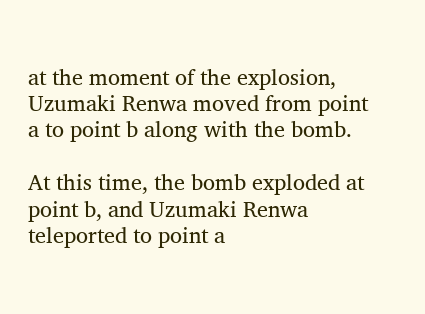at the moment of the explosion, Uzumaki Renwa moved from point a to point b along with the bomb.

At this time, the bomb exploded at point b, and Uzumaki Renwa teleported to point a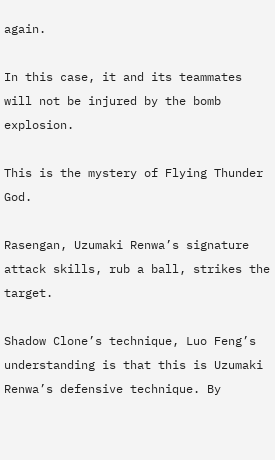again.

In this case, it and its teammates will not be injured by the bomb explosion.

This is the mystery of Flying Thunder God.

Rasengan, Uzumaki Renwa’s signature attack skills, rub a ball, strikes the target.

Shadow Clone’s technique, Luo Feng’s understanding is that this is Uzumaki Renwa’s defensive technique. By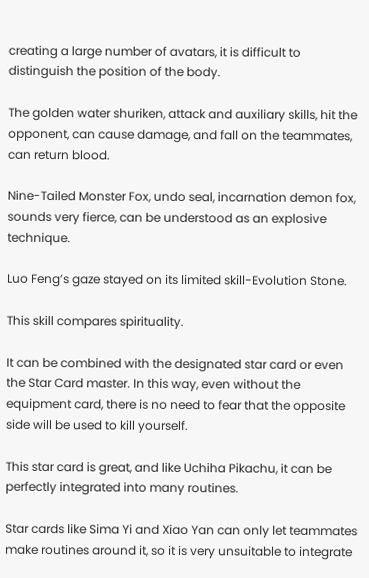creating a large number of avatars, it is difficult to distinguish the position of the body.

The golden water shuriken, attack and auxiliary skills, hit the opponent, can cause damage, and fall on the teammates, can return blood.

Nine-Tailed Monster Fox, undo seal, incarnation demon fox, sounds very fierce, can be understood as an explosive technique.

Luo Feng’s gaze stayed on its limited skill-Evolution Stone.

This skill compares spirituality.

It can be combined with the designated star card or even the Star Card master. In this way, even without the equipment card, there is no need to fear that the opposite side will be used to kill yourself.

This star card is great, and like Uchiha Pikachu, it can be perfectly integrated into many routines.

Star cards like Sima Yi and Xiao Yan can only let teammates make routines around it, so it is very unsuitable to integrate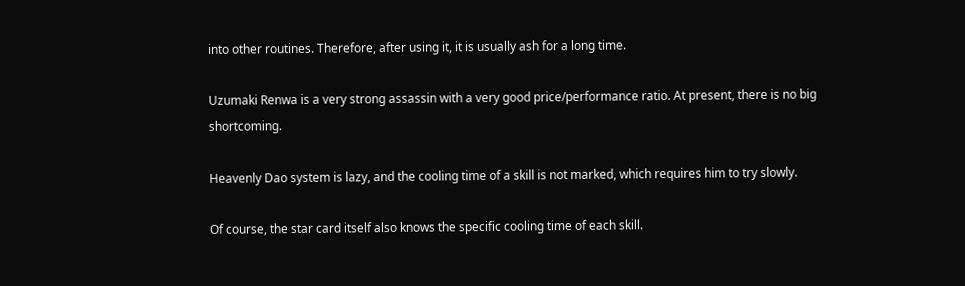into other routines. Therefore, after using it, it is usually ash for a long time.

Uzumaki Renwa is a very strong assassin with a very good price/performance ratio. At present, there is no big shortcoming.

Heavenly Dao system is lazy, and the cooling time of a skill is not marked, which requires him to try slowly.

Of course, the star card itself also knows the specific cooling time of each skill.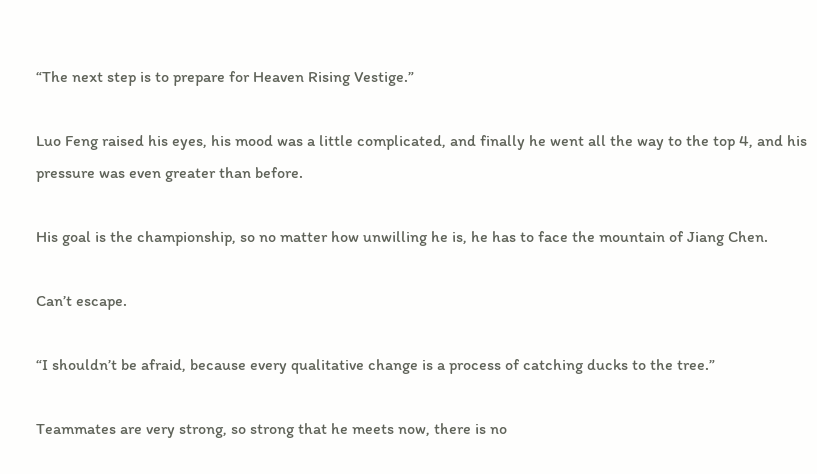“The next step is to prepare for Heaven Rising Vestige.”

Luo Feng raised his eyes, his mood was a little complicated, and finally he went all the way to the top 4, and his pressure was even greater than before.

His goal is the championship, so no matter how unwilling he is, he has to face the mountain of Jiang Chen.

Can’t escape.

“I shouldn’t be afraid, because every qualitative change is a process of catching ducks to the tree.”

Teammates are very strong, so strong that he meets now, there is no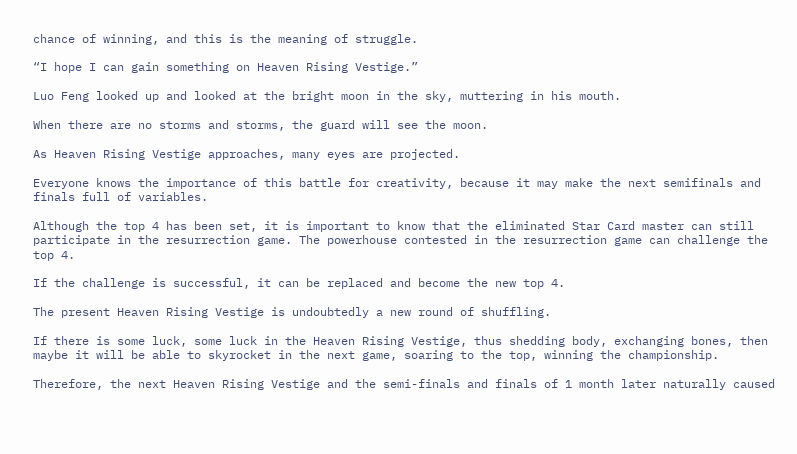chance of winning, and this is the meaning of struggle.

“I hope I can gain something on Heaven Rising Vestige.”

Luo Feng looked up and looked at the bright moon in the sky, muttering in his mouth.

When there are no storms and storms, the guard will see the moon.

As Heaven Rising Vestige approaches, many eyes are projected.

Everyone knows the importance of this battle for creativity, because it may make the next semifinals and finals full of variables.

Although the top 4 has been set, it is important to know that the eliminated Star Card master can still participate in the resurrection game. The powerhouse contested in the resurrection game can challenge the top 4.

If the challenge is successful, it can be replaced and become the new top 4.

The present Heaven Rising Vestige is undoubtedly a new round of shuffling.

If there is some luck, some luck in the Heaven Rising Vestige, thus shedding body, exchanging bones, then maybe it will be able to skyrocket in the next game, soaring to the top, winning the championship.

Therefore, the next Heaven Rising Vestige and the semi-finals and finals of 1 month later naturally caused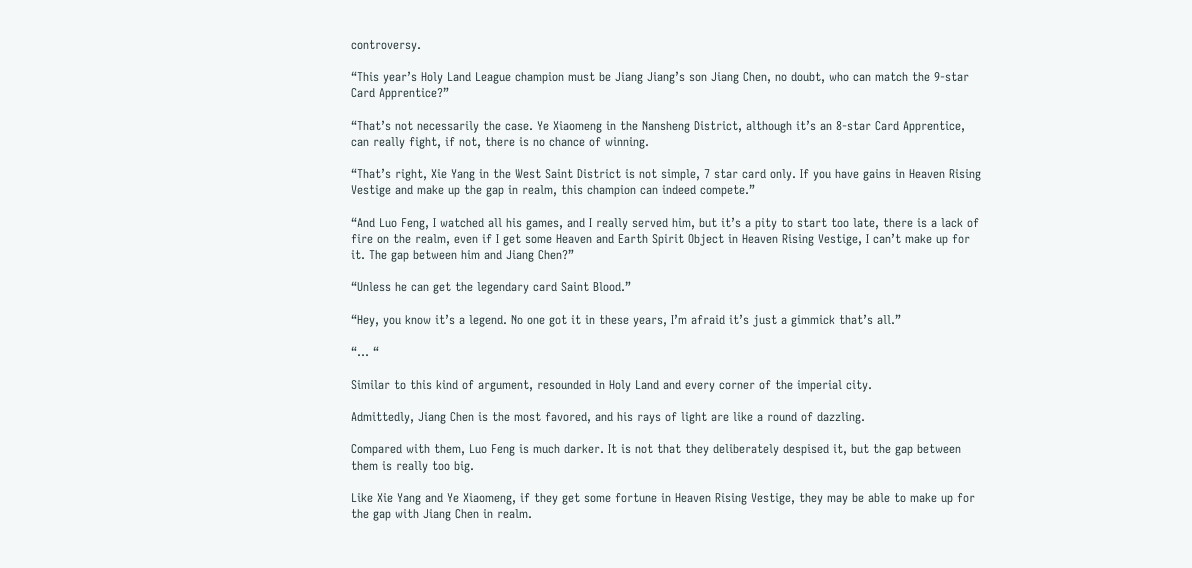controversy.

“This year’s Holy Land League champion must be Jiang Jiang’s son Jiang Chen, no doubt, who can match the 9-star Card Apprentice?”

“That’s not necessarily the case. Ye Xiaomeng in the Nansheng District, although it’s an 8-star Card Apprentice, can really fight, if not, there is no chance of winning.

“That’s right, Xie Yang in the West Saint District is not simple, 7 star card only. If you have gains in Heaven Rising Vestige and make up the gap in realm, this champion can indeed compete.”

“And Luo Feng, I watched all his games, and I really served him, but it’s a pity to start too late, there is a lack of fire on the realm, even if I get some Heaven and Earth Spirit Object in Heaven Rising Vestige, I can’t make up for it. The gap between him and Jiang Chen?”

“Unless he can get the legendary card Saint Blood.”

“Hey, you know it’s a legend. No one got it in these years, I’m afraid it’s just a gimmick that’s all.”

“… “

Similar to this kind of argument, resounded in Holy Land and every corner of the imperial city.

Admittedly, Jiang Chen is the most favored, and his rays of light are like a round of dazzling.

Compared with them, Luo Feng is much darker. It is not that they deliberately despised it, but the gap between them is really too big.

Like Xie Yang and Ye Xiaomeng, if they get some fortune in Heaven Rising Vestige, they may be able to make up for the gap with Jiang Chen in realm.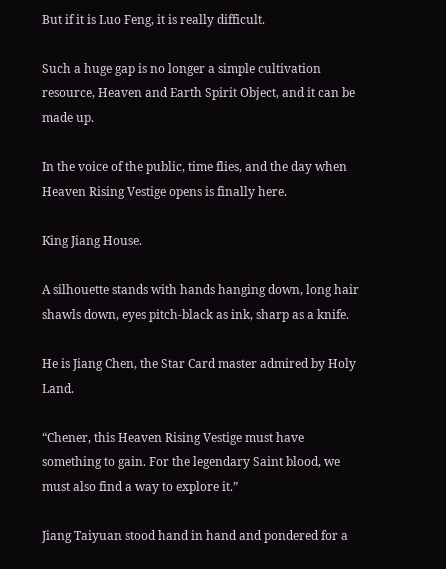But if it is Luo Feng, it is really difficult.

Such a huge gap is no longer a simple cultivation resource, Heaven and Earth Spirit Object, and it can be made up.

In the voice of the public, time flies, and the day when Heaven Rising Vestige opens is finally here.

King Jiang House.

A silhouette stands with hands hanging down, long hair shawls down, eyes pitch-black as ink, sharp as a knife.

He is Jiang Chen, the Star Card master admired by Holy Land.

“Chener, this Heaven Rising Vestige must have something to gain. For the legendary Saint blood, we must also find a way to explore it.”

Jiang Taiyuan stood hand in hand and pondered for a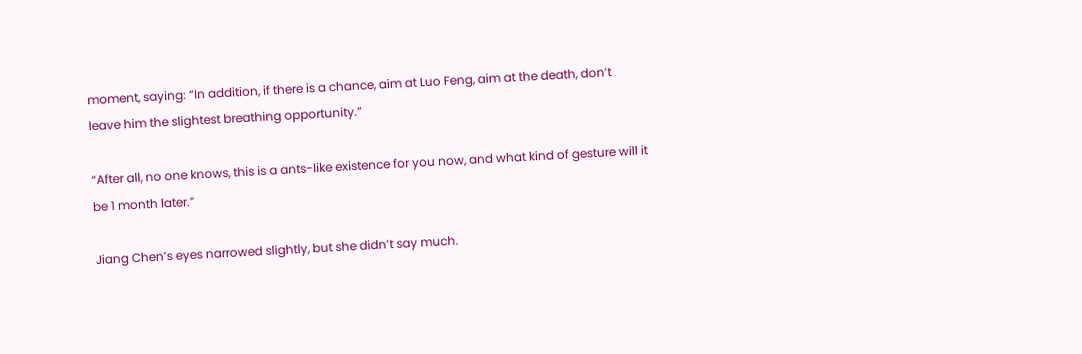moment, saying: “In addition, if there is a chance, aim at Luo Feng, aim at the death, don’t leave him the slightest breathing opportunity.”

“After all, no one knows, this is a ants-like existence for you now, and what kind of gesture will it be 1 month later.”

Jiang Chen’s eyes narrowed slightly, but she didn’t say much.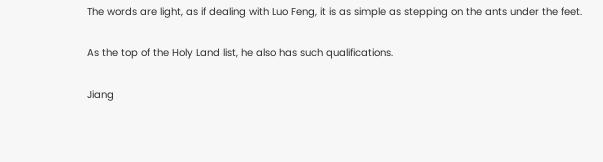The words are light, as if dealing with Luo Feng, it is as simple as stepping on the ants under the feet.

As the top of the Holy Land list, he also has such qualifications.

Jiang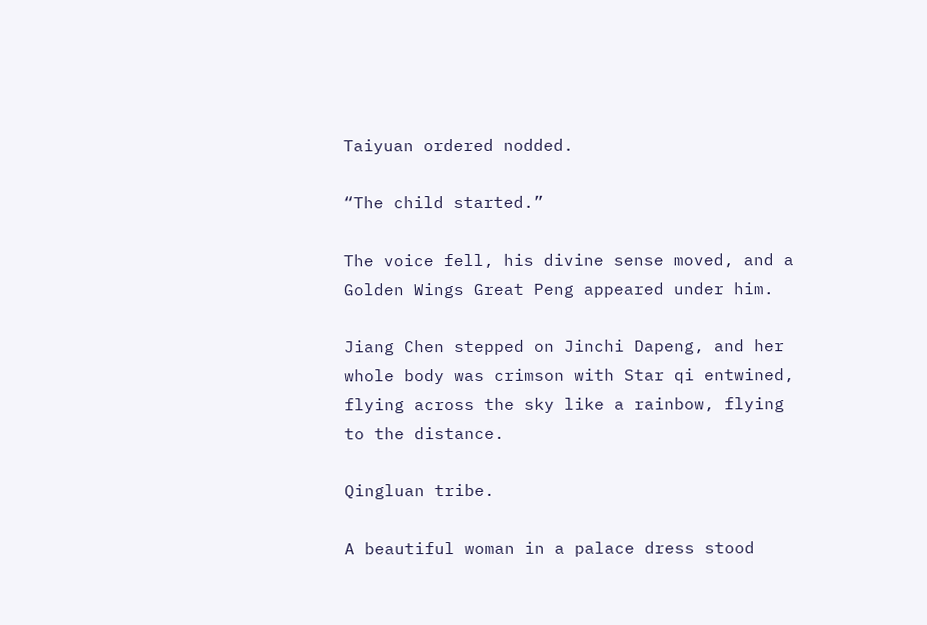Taiyuan ordered nodded.

“The child started.”

The voice fell, his divine sense moved, and a Golden Wings Great Peng appeared under him.

Jiang Chen stepped on Jinchi Dapeng, and her whole body was crimson with Star qi entwined, flying across the sky like a rainbow, flying to the distance.

Qingluan tribe.

A beautiful woman in a palace dress stood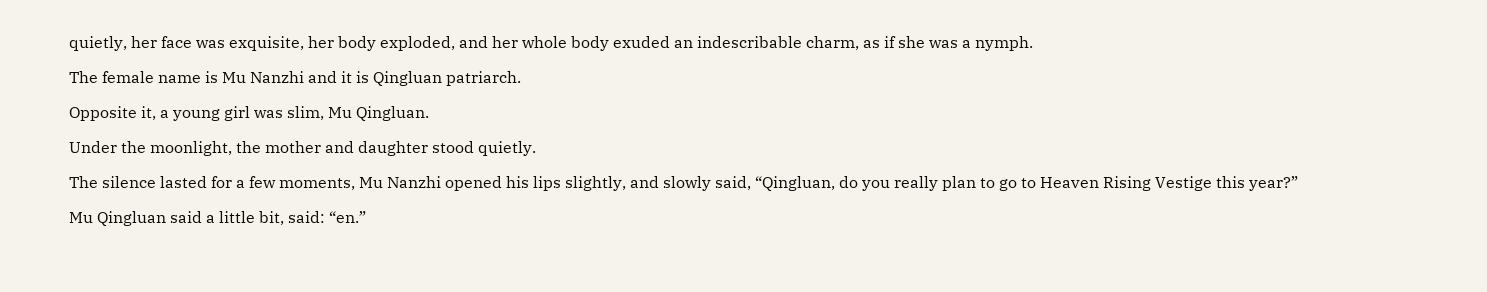quietly, her face was exquisite, her body exploded, and her whole body exuded an indescribable charm, as if she was a nymph.

The female name is Mu Nanzhi and it is Qingluan patriarch.

Opposite it, a young girl was slim, Mu Qingluan.

Under the moonlight, the mother and daughter stood quietly.

The silence lasted for a few moments, Mu Nanzhi opened his lips slightly, and slowly said, “Qingluan, do you really plan to go to Heaven Rising Vestige this year?”

Mu Qingluan said a little bit, said: “en.”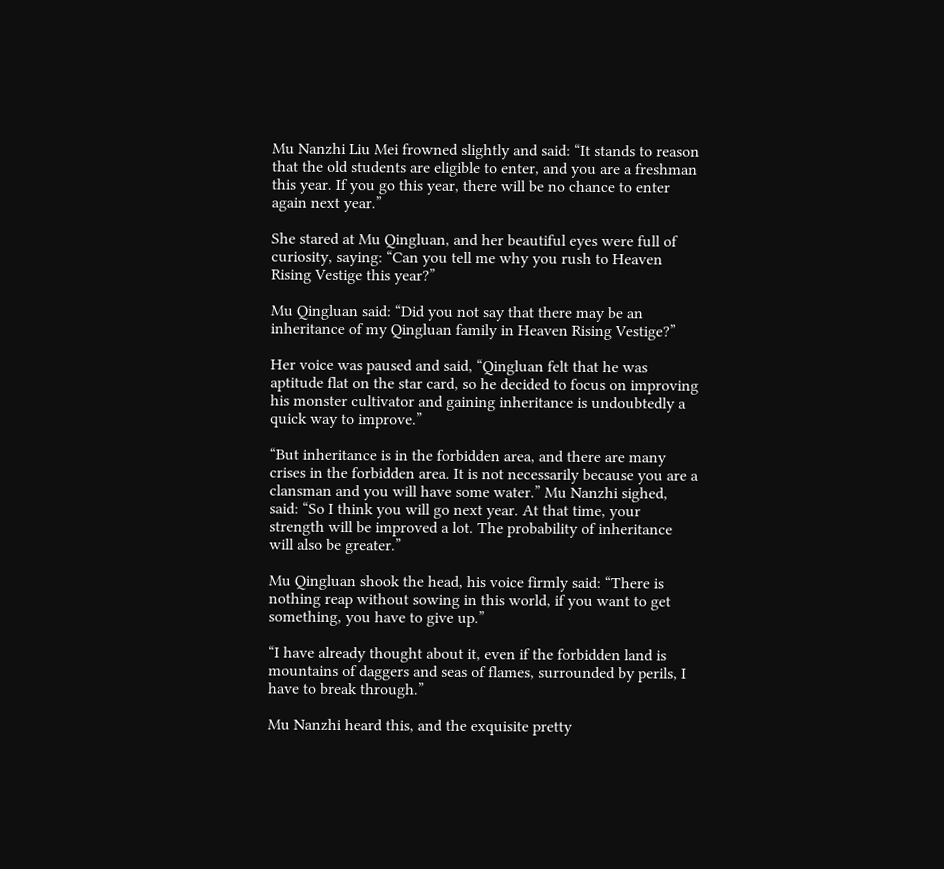Mu Nanzhi Liu Mei frowned slightly and said: “It stands to reason that the old students are eligible to enter, and you are a freshman this year. If you go this year, there will be no chance to enter again next year.”

She stared at Mu Qingluan, and her beautiful eyes were full of curiosity, saying: “Can you tell me why you rush to Heaven Rising Vestige this year?”

Mu Qingluan said: “Did you not say that there may be an inheritance of my Qingluan family in Heaven Rising Vestige?”

Her voice was paused and said, “Qingluan felt that he was aptitude flat on the star card, so he decided to focus on improving his monster cultivator and gaining inheritance is undoubtedly a quick way to improve.”

“But inheritance is in the forbidden area, and there are many crises in the forbidden area. It is not necessarily because you are a clansman and you will have some water.” Mu Nanzhi sighed, said: “So I think you will go next year. At that time, your strength will be improved a lot. The probability of inheritance will also be greater.”

Mu Qingluan shook the head, his voice firmly said: “There is nothing reap without sowing in this world, if you want to get something, you have to give up.”

“I have already thought about it, even if the forbidden land is mountains of daggers and seas of flames, surrounded by perils, I have to break through.”

Mu Nanzhi heard this, and the exquisite pretty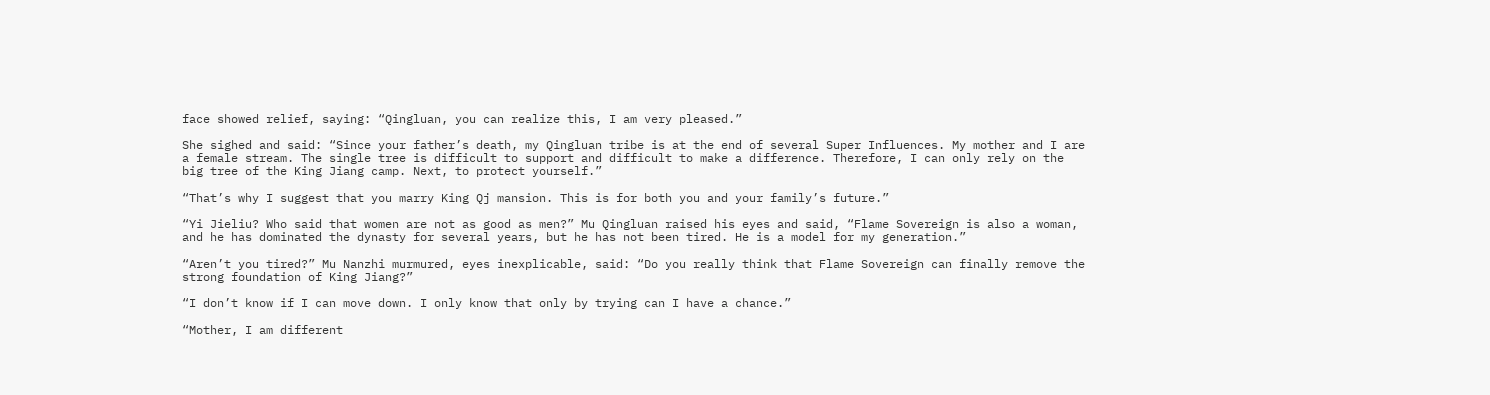face showed relief, saying: “Qingluan, you can realize this, I am very pleased.”

She sighed and said: “Since your father’s death, my Qingluan tribe is at the end of several Super Influences. My mother and I are a female stream. The single tree is difficult to support and difficult to make a difference. Therefore, I can only rely on the big tree of the King Jiang camp. Next, to protect yourself.”

“That’s why I suggest that you marry King Qj mansion. This is for both you and your family’s future.”

“Yi Jieliu? Who said that women are not as good as men?” Mu Qingluan raised his eyes and said, “Flame Sovereign is also a woman, and he has dominated the dynasty for several years, but he has not been tired. He is a model for my generation.”

“Aren’t you tired?” Mu Nanzhi murmured, eyes inexplicable, said: “Do you really think that Flame Sovereign can finally remove the strong foundation of King Jiang?”

“I don’t know if I can move down. I only know that only by trying can I have a chance.”

“Mother, I am different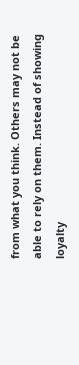from what you think. Others may not be able to rely on them. Instead of showing loyalty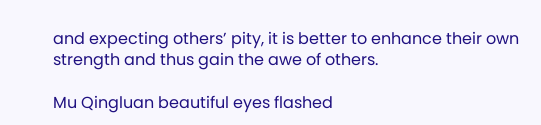and expecting others’ pity, it is better to enhance their own strength and thus gain the awe of others.

Mu Qingluan beautiful eyes flashed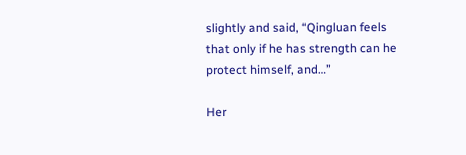slightly and said, “Qingluan feels that only if he has strength can he protect himself, and…”

Her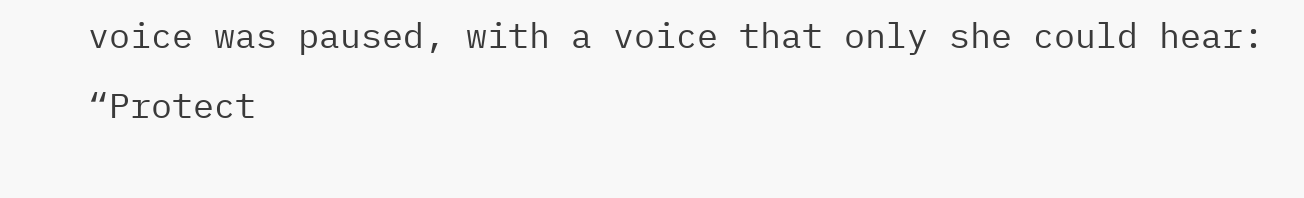voice was paused, with a voice that only she could hear: “Protect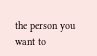the person you want to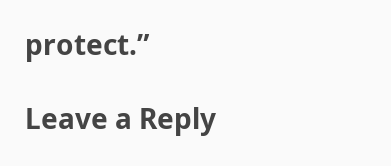protect.”

Leave a Reply